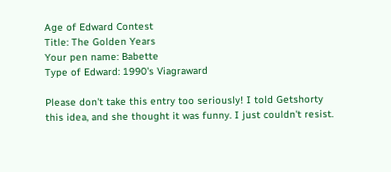Age of Edward Contest
Title: The Golden Years
Your pen name: Babette
Type of Edward: 1990's Viagraward

Please don't take this entry too seriously! I told Getshorty this idea, and she thought it was funny. I just couldn't resist.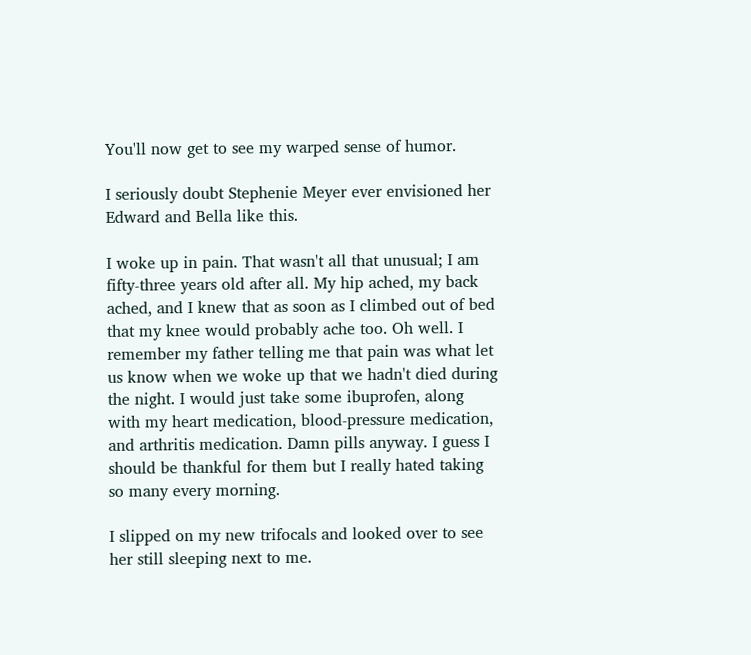You'll now get to see my warped sense of humor.

I seriously doubt Stephenie Meyer ever envisioned her Edward and Bella like this.

I woke up in pain. That wasn't all that unusual; I am fifty-three years old after all. My hip ached, my back ached, and I knew that as soon as I climbed out of bed that my knee would probably ache too. Oh well. I remember my father telling me that pain was what let us know when we woke up that we hadn't died during the night. I would just take some ibuprofen, along with my heart medication, blood-pressure medication, and arthritis medication. Damn pills anyway. I guess I should be thankful for them but I really hated taking so many every morning.

I slipped on my new trifocals and looked over to see her still sleeping next to me.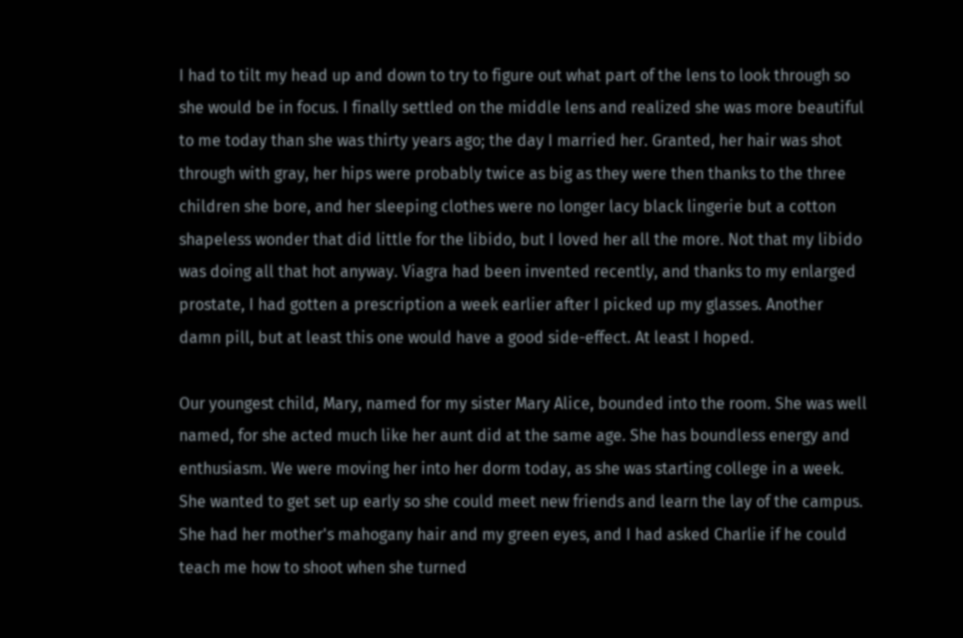I had to tilt my head up and down to try to figure out what part of the lens to look through so she would be in focus. I finally settled on the middle lens and realized she was more beautiful to me today than she was thirty years ago; the day I married her. Granted, her hair was shot through with gray, her hips were probably twice as big as they were then thanks to the three children she bore, and her sleeping clothes were no longer lacy black lingerie but a cotton shapeless wonder that did little for the libido, but I loved her all the more. Not that my libido was doing all that hot anyway. Viagra had been invented recently, and thanks to my enlarged prostate, I had gotten a prescription a week earlier after I picked up my glasses. Another damn pill, but at least this one would have a good side-effect. At least I hoped.

Our youngest child, Mary, named for my sister Mary Alice, bounded into the room. She was well named, for she acted much like her aunt did at the same age. She has boundless energy and enthusiasm. We were moving her into her dorm today, as she was starting college in a week. She wanted to get set up early so she could meet new friends and learn the lay of the campus. She had her mother's mahogany hair and my green eyes, and I had asked Charlie if he could teach me how to shoot when she turned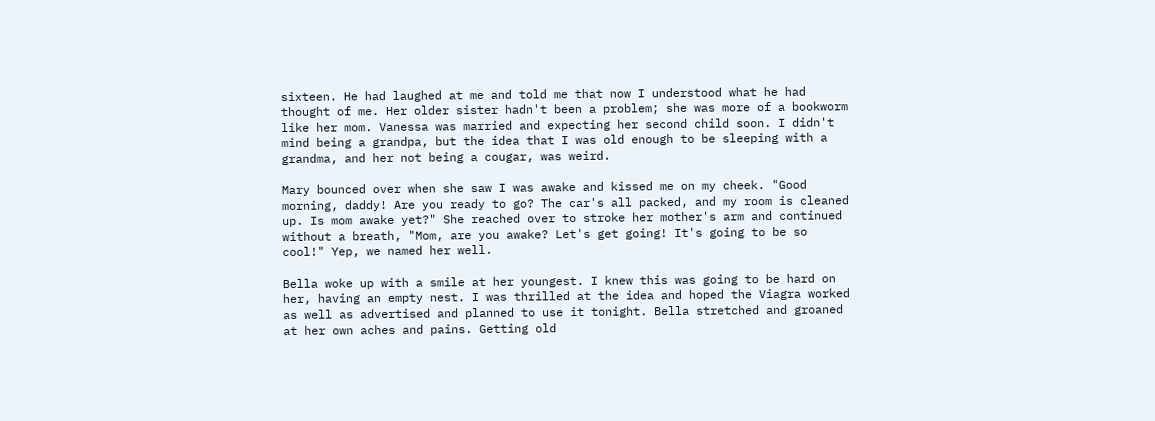sixteen. He had laughed at me and told me that now I understood what he had thought of me. Her older sister hadn't been a problem; she was more of a bookworm like her mom. Vanessa was married and expecting her second child soon. I didn't mind being a grandpa, but the idea that I was old enough to be sleeping with a grandma, and her not being a cougar, was weird.

Mary bounced over when she saw I was awake and kissed me on my cheek. "Good morning, daddy! Are you ready to go? The car's all packed, and my room is cleaned up. Is mom awake yet?" She reached over to stroke her mother's arm and continued without a breath, "Mom, are you awake? Let's get going! It's going to be so cool!" Yep, we named her well.

Bella woke up with a smile at her youngest. I knew this was going to be hard on her, having an empty nest. I was thrilled at the idea and hoped the Viagra worked as well as advertised and planned to use it tonight. Bella stretched and groaned at her own aches and pains. Getting old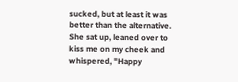sucked, but at least it was better than the alternative. She sat up, leaned over to kiss me on my cheek and whispered, "Happy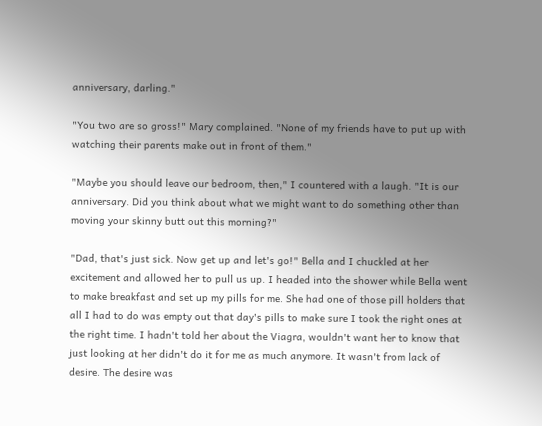anniversary, darling."

"You two are so gross!" Mary complained. "None of my friends have to put up with watching their parents make out in front of them."

"Maybe you should leave our bedroom, then," I countered with a laugh. "It is our anniversary. Did you think about what we might want to do something other than moving your skinny butt out this morning?"

"Dad, that's just sick. Now get up and let's go!" Bella and I chuckled at her excitement and allowed her to pull us up. I headed into the shower while Bella went to make breakfast and set up my pills for me. She had one of those pill holders that all I had to do was empty out that day's pills to make sure I took the right ones at the right time. I hadn't told her about the Viagra, wouldn't want her to know that just looking at her didn't do it for me as much anymore. It wasn't from lack of desire. The desire was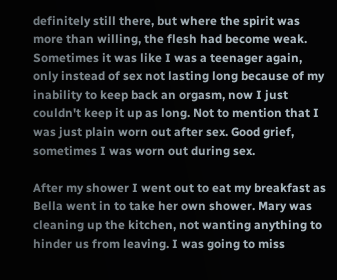definitely still there, but where the spirit was more than willing, the flesh had become weak. Sometimes it was like I was a teenager again, only instead of sex not lasting long because of my inability to keep back an orgasm, now I just couldn't keep it up as long. Not to mention that I was just plain worn out after sex. Good grief, sometimes I was worn out during sex.

After my shower I went out to eat my breakfast as Bella went in to take her own shower. Mary was cleaning up the kitchen, not wanting anything to hinder us from leaving. I was going to miss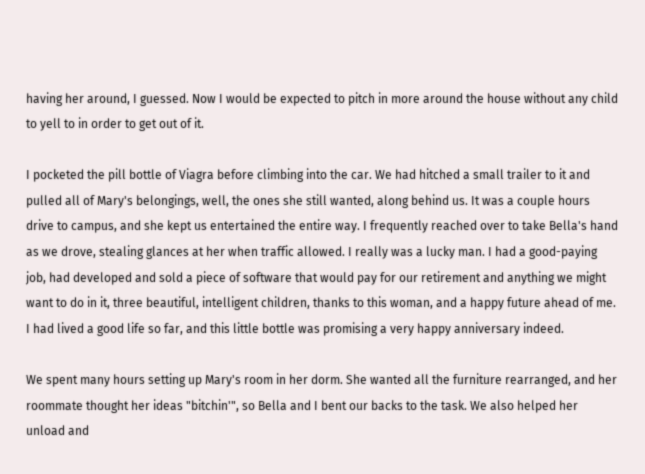having her around, I guessed. Now I would be expected to pitch in more around the house without any child to yell to in order to get out of it.

I pocketed the pill bottle of Viagra before climbing into the car. We had hitched a small trailer to it and pulled all of Mary's belongings, well, the ones she still wanted, along behind us. It was a couple hours drive to campus, and she kept us entertained the entire way. I frequently reached over to take Bella's hand as we drove, stealing glances at her when traffic allowed. I really was a lucky man. I had a good-paying job, had developed and sold a piece of software that would pay for our retirement and anything we might want to do in it, three beautiful, intelligent children, thanks to this woman, and a happy future ahead of me. I had lived a good life so far, and this little bottle was promising a very happy anniversary indeed.

We spent many hours setting up Mary's room in her dorm. She wanted all the furniture rearranged, and her roommate thought her ideas "bitchin'", so Bella and I bent our backs to the task. We also helped her unload and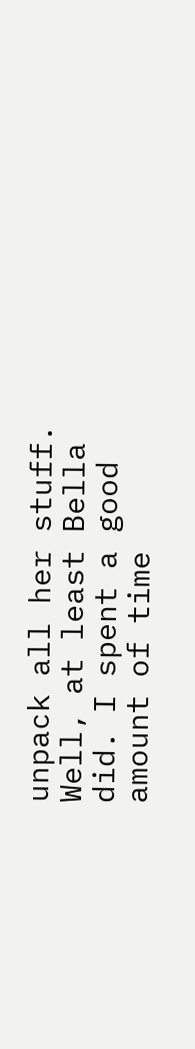unpack all her stuff. Well, at least Bella did. I spent a good amount of time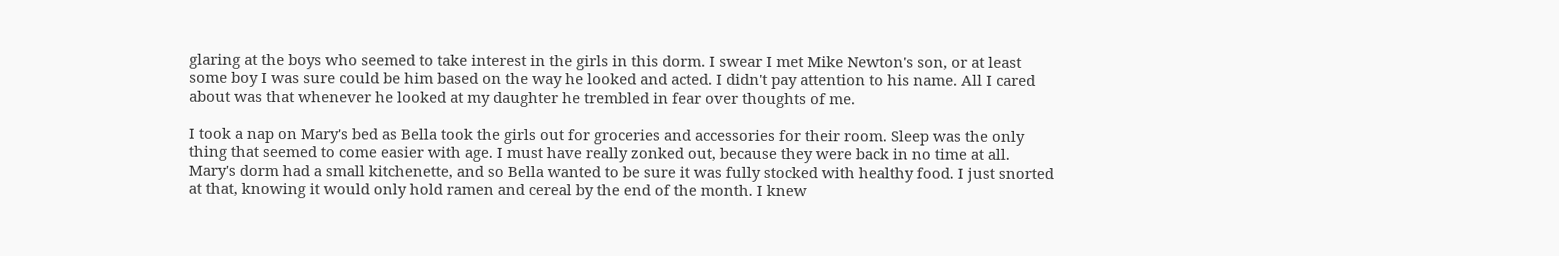glaring at the boys who seemed to take interest in the girls in this dorm. I swear I met Mike Newton's son, or at least some boy I was sure could be him based on the way he looked and acted. I didn't pay attention to his name. All I cared about was that whenever he looked at my daughter he trembled in fear over thoughts of me.

I took a nap on Mary's bed as Bella took the girls out for groceries and accessories for their room. Sleep was the only thing that seemed to come easier with age. I must have really zonked out, because they were back in no time at all. Mary's dorm had a small kitchenette, and so Bella wanted to be sure it was fully stocked with healthy food. I just snorted at that, knowing it would only hold ramen and cereal by the end of the month. I knew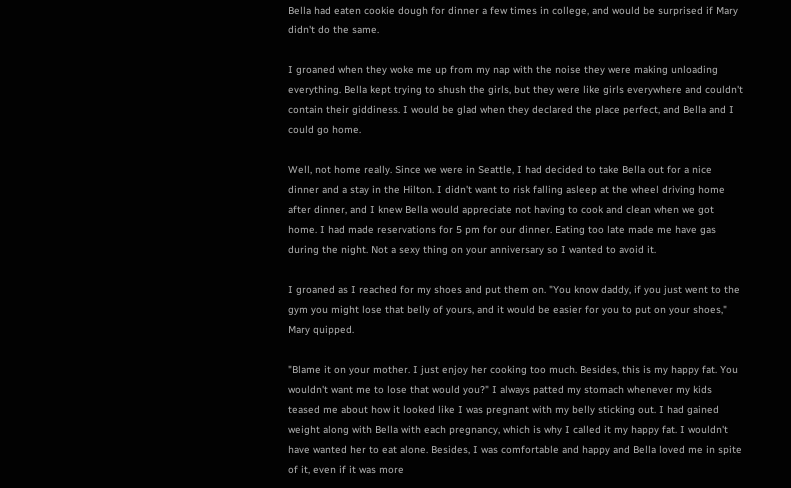Bella had eaten cookie dough for dinner a few times in college, and would be surprised if Mary didn't do the same.

I groaned when they woke me up from my nap with the noise they were making unloading everything. Bella kept trying to shush the girls, but they were like girls everywhere and couldn't contain their giddiness. I would be glad when they declared the place perfect, and Bella and I could go home.

Well, not home really. Since we were in Seattle, I had decided to take Bella out for a nice dinner and a stay in the Hilton. I didn't want to risk falling asleep at the wheel driving home after dinner, and I knew Bella would appreciate not having to cook and clean when we got home. I had made reservations for 5 pm for our dinner. Eating too late made me have gas during the night. Not a sexy thing on your anniversary so I wanted to avoid it.

I groaned as I reached for my shoes and put them on. "You know daddy, if you just went to the gym you might lose that belly of yours, and it would be easier for you to put on your shoes," Mary quipped.

"Blame it on your mother. I just enjoy her cooking too much. Besides, this is my happy fat. You wouldn't want me to lose that would you?" I always patted my stomach whenever my kids teased me about how it looked like I was pregnant with my belly sticking out. I had gained weight along with Bella with each pregnancy, which is why I called it my happy fat. I wouldn't have wanted her to eat alone. Besides, I was comfortable and happy and Bella loved me in spite of it, even if it was more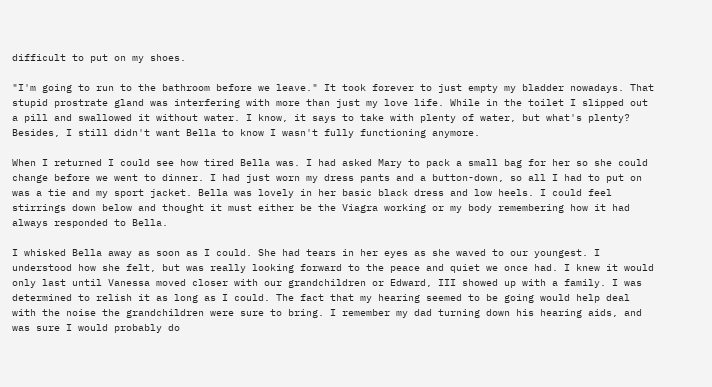difficult to put on my shoes.

"I'm going to run to the bathroom before we leave." It took forever to just empty my bladder nowadays. That stupid prostrate gland was interfering with more than just my love life. While in the toilet I slipped out a pill and swallowed it without water. I know, it says to take with plenty of water, but what's plenty? Besides, I still didn't want Bella to know I wasn't fully functioning anymore.

When I returned I could see how tired Bella was. I had asked Mary to pack a small bag for her so she could change before we went to dinner. I had just worn my dress pants and a button-down, so all I had to put on was a tie and my sport jacket. Bella was lovely in her basic black dress and low heels. I could feel stirrings down below and thought it must either be the Viagra working or my body remembering how it had always responded to Bella.

I whisked Bella away as soon as I could. She had tears in her eyes as she waved to our youngest. I understood how she felt, but was really looking forward to the peace and quiet we once had. I knew it would only last until Vanessa moved closer with our grandchildren or Edward, III showed up with a family. I was determined to relish it as long as I could. The fact that my hearing seemed to be going would help deal with the noise the grandchildren were sure to bring. I remember my dad turning down his hearing aids, and was sure I would probably do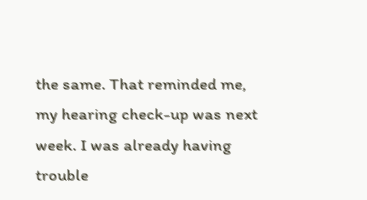the same. That reminded me, my hearing check-up was next week. I was already having trouble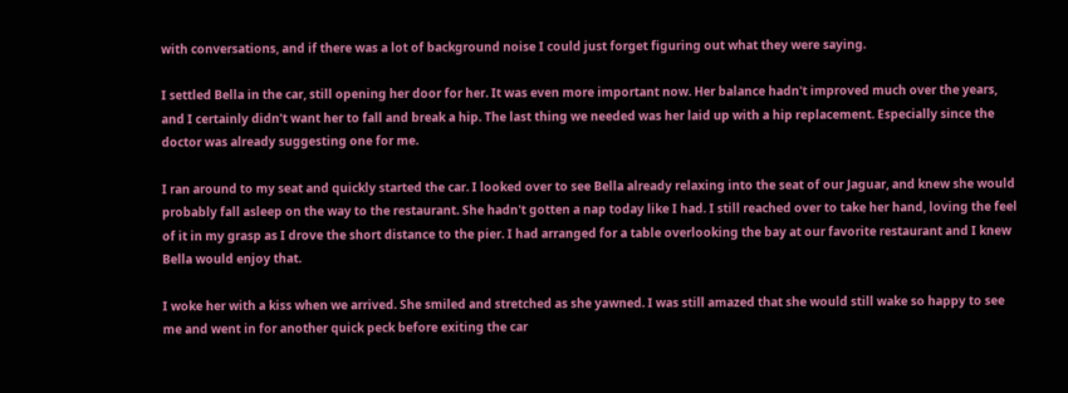with conversations, and if there was a lot of background noise I could just forget figuring out what they were saying.

I settled Bella in the car, still opening her door for her. It was even more important now. Her balance hadn't improved much over the years, and I certainly didn't want her to fall and break a hip. The last thing we needed was her laid up with a hip replacement. Especially since the doctor was already suggesting one for me.

I ran around to my seat and quickly started the car. I looked over to see Bella already relaxing into the seat of our Jaguar, and knew she would probably fall asleep on the way to the restaurant. She hadn't gotten a nap today like I had. I still reached over to take her hand, loving the feel of it in my grasp as I drove the short distance to the pier. I had arranged for a table overlooking the bay at our favorite restaurant and I knew Bella would enjoy that.

I woke her with a kiss when we arrived. She smiled and stretched as she yawned. I was still amazed that she would still wake so happy to see me and went in for another quick peck before exiting the car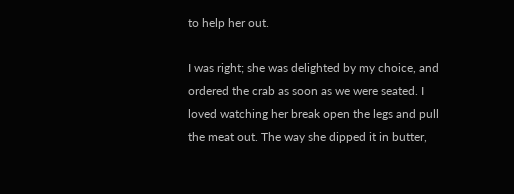to help her out.

I was right; she was delighted by my choice, and ordered the crab as soon as we were seated. I loved watching her break open the legs and pull the meat out. The way she dipped it in butter,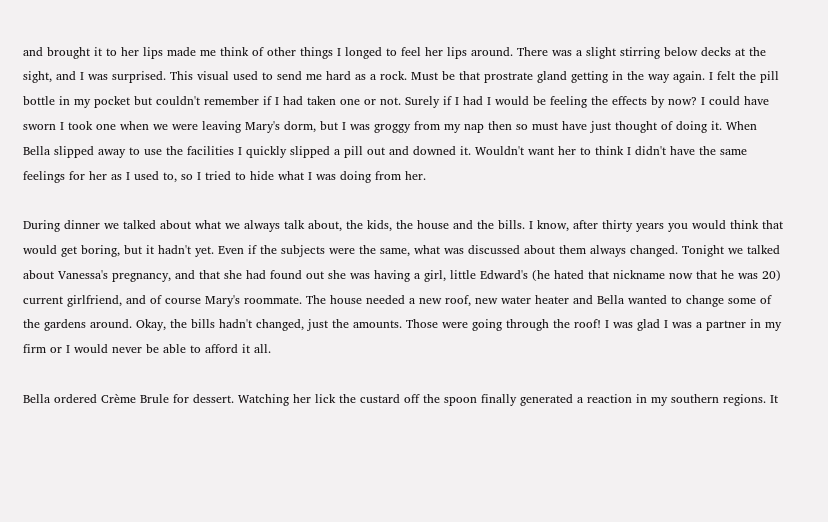and brought it to her lips made me think of other things I longed to feel her lips around. There was a slight stirring below decks at the sight, and I was surprised. This visual used to send me hard as a rock. Must be that prostrate gland getting in the way again. I felt the pill bottle in my pocket but couldn't remember if I had taken one or not. Surely if I had I would be feeling the effects by now? I could have sworn I took one when we were leaving Mary's dorm, but I was groggy from my nap then so must have just thought of doing it. When Bella slipped away to use the facilities I quickly slipped a pill out and downed it. Wouldn't want her to think I didn't have the same feelings for her as I used to, so I tried to hide what I was doing from her.

During dinner we talked about what we always talk about, the kids, the house and the bills. I know, after thirty years you would think that would get boring, but it hadn't yet. Even if the subjects were the same, what was discussed about them always changed. Tonight we talked about Vanessa's pregnancy, and that she had found out she was having a girl, little Edward's (he hated that nickname now that he was 20) current girlfriend, and of course Mary's roommate. The house needed a new roof, new water heater and Bella wanted to change some of the gardens around. Okay, the bills hadn't changed, just the amounts. Those were going through the roof! I was glad I was a partner in my firm or I would never be able to afford it all.

Bella ordered Crème Brule for dessert. Watching her lick the custard off the spoon finally generated a reaction in my southern regions. It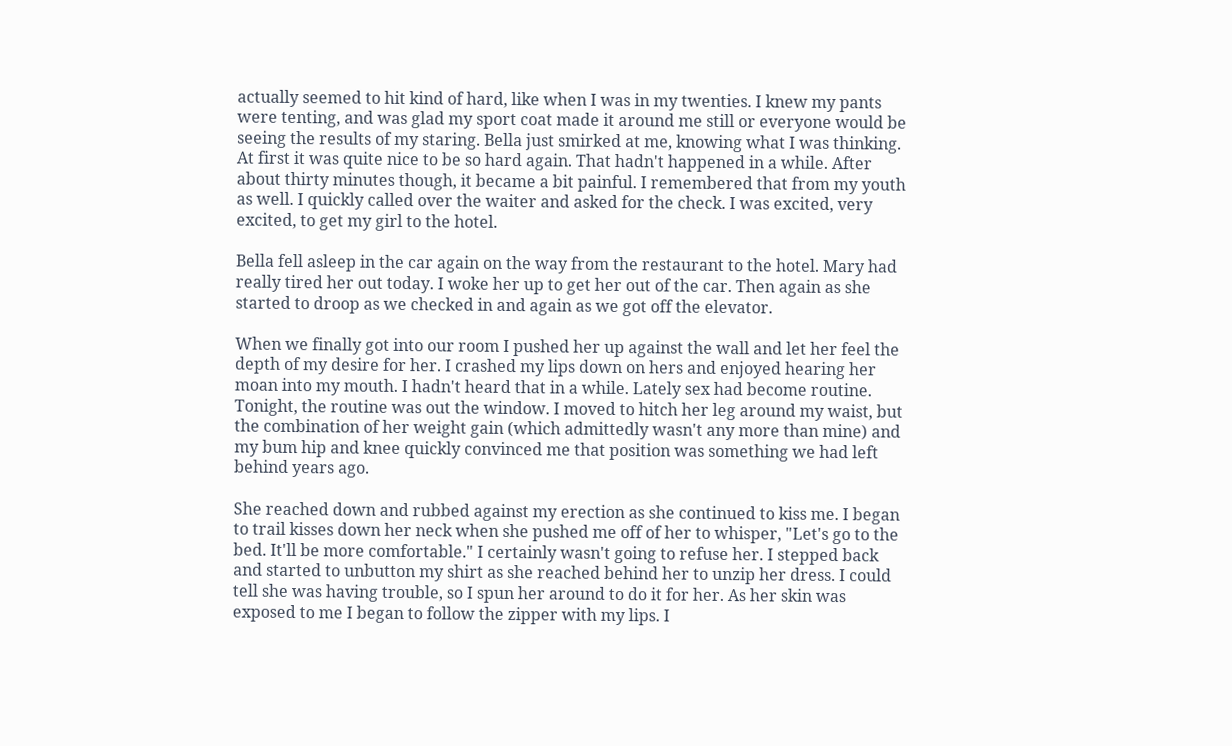actually seemed to hit kind of hard, like when I was in my twenties. I knew my pants were tenting, and was glad my sport coat made it around me still or everyone would be seeing the results of my staring. Bella just smirked at me, knowing what I was thinking. At first it was quite nice to be so hard again. That hadn't happened in a while. After about thirty minutes though, it became a bit painful. I remembered that from my youth as well. I quickly called over the waiter and asked for the check. I was excited, very excited, to get my girl to the hotel.

Bella fell asleep in the car again on the way from the restaurant to the hotel. Mary had really tired her out today. I woke her up to get her out of the car. Then again as she started to droop as we checked in and again as we got off the elevator.

When we finally got into our room I pushed her up against the wall and let her feel the depth of my desire for her. I crashed my lips down on hers and enjoyed hearing her moan into my mouth. I hadn't heard that in a while. Lately sex had become routine. Tonight, the routine was out the window. I moved to hitch her leg around my waist, but the combination of her weight gain (which admittedly wasn't any more than mine) and my bum hip and knee quickly convinced me that position was something we had left behind years ago.

She reached down and rubbed against my erection as she continued to kiss me. I began to trail kisses down her neck when she pushed me off of her to whisper, "Let's go to the bed. It'll be more comfortable." I certainly wasn't going to refuse her. I stepped back and started to unbutton my shirt as she reached behind her to unzip her dress. I could tell she was having trouble, so I spun her around to do it for her. As her skin was exposed to me I began to follow the zipper with my lips. I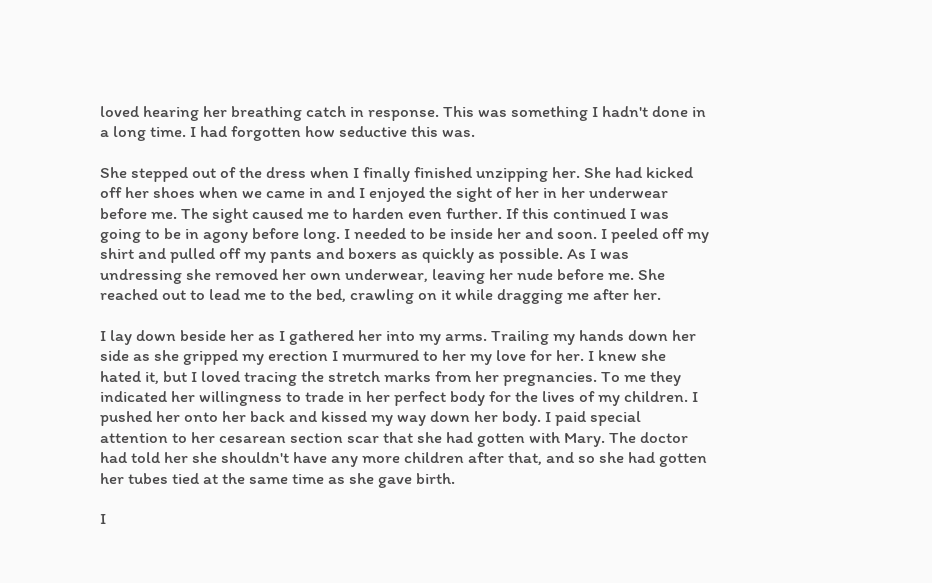loved hearing her breathing catch in response. This was something I hadn't done in a long time. I had forgotten how seductive this was.

She stepped out of the dress when I finally finished unzipping her. She had kicked off her shoes when we came in and I enjoyed the sight of her in her underwear before me. The sight caused me to harden even further. If this continued I was going to be in agony before long. I needed to be inside her and soon. I peeled off my shirt and pulled off my pants and boxers as quickly as possible. As I was undressing she removed her own underwear, leaving her nude before me. She reached out to lead me to the bed, crawling on it while dragging me after her.

I lay down beside her as I gathered her into my arms. Trailing my hands down her side as she gripped my erection I murmured to her my love for her. I knew she hated it, but I loved tracing the stretch marks from her pregnancies. To me they indicated her willingness to trade in her perfect body for the lives of my children. I pushed her onto her back and kissed my way down her body. I paid special attention to her cesarean section scar that she had gotten with Mary. The doctor had told her she shouldn't have any more children after that, and so she had gotten her tubes tied at the same time as she gave birth.

I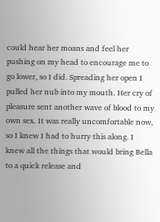could hear her moans and feel her pushing on my head to encourage me to go lower, so I did. Spreading her open I pulled her nub into my mouth. Her cry of pleasure sent another wave of blood to my own sex. It was really uncomfortable now, so I knew I had to hurry this along. I knew all the things that would bring Bella to a quick release and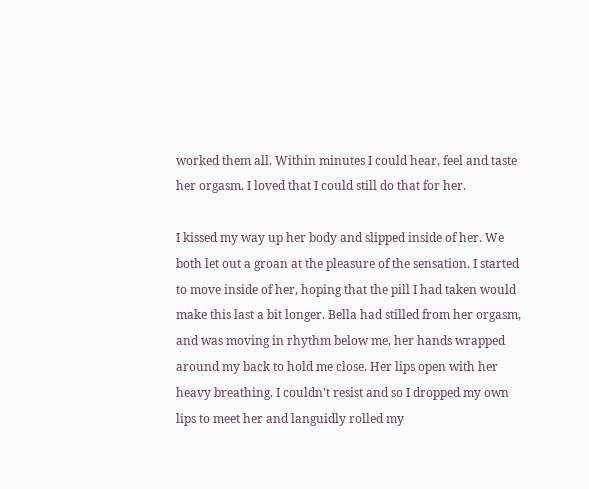worked them all. Within minutes I could hear, feel and taste her orgasm. I loved that I could still do that for her.

I kissed my way up her body and slipped inside of her. We both let out a groan at the pleasure of the sensation. I started to move inside of her, hoping that the pill I had taken would make this last a bit longer. Bella had stilled from her orgasm, and was moving in rhythm below me, her hands wrapped around my back to hold me close. Her lips open with her heavy breathing. I couldn't resist and so I dropped my own lips to meet her and languidly rolled my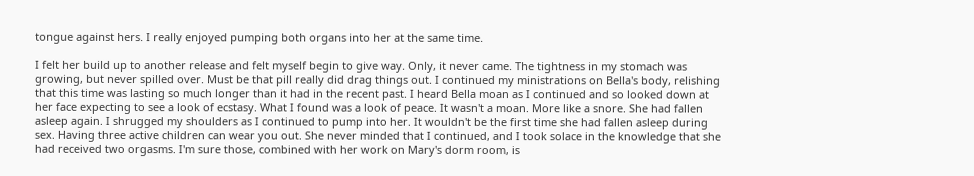tongue against hers. I really enjoyed pumping both organs into her at the same time.

I felt her build up to another release and felt myself begin to give way. Only, it never came. The tightness in my stomach was growing, but never spilled over. Must be that pill really did drag things out. I continued my ministrations on Bella's body, relishing that this time was lasting so much longer than it had in the recent past. I heard Bella moan as I continued and so looked down at her face expecting to see a look of ecstasy. What I found was a look of peace. It wasn't a moan. More like a snore. She had fallen asleep again. I shrugged my shoulders as I continued to pump into her. It wouldn't be the first time she had fallen asleep during sex. Having three active children can wear you out. She never minded that I continued, and I took solace in the knowledge that she had received two orgasms. I'm sure those, combined with her work on Mary's dorm room, is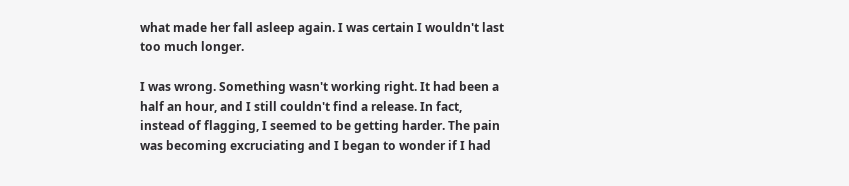what made her fall asleep again. I was certain I wouldn't last too much longer.

I was wrong. Something wasn't working right. It had been a half an hour, and I still couldn't find a release. In fact, instead of flagging, I seemed to be getting harder. The pain was becoming excruciating and I began to wonder if I had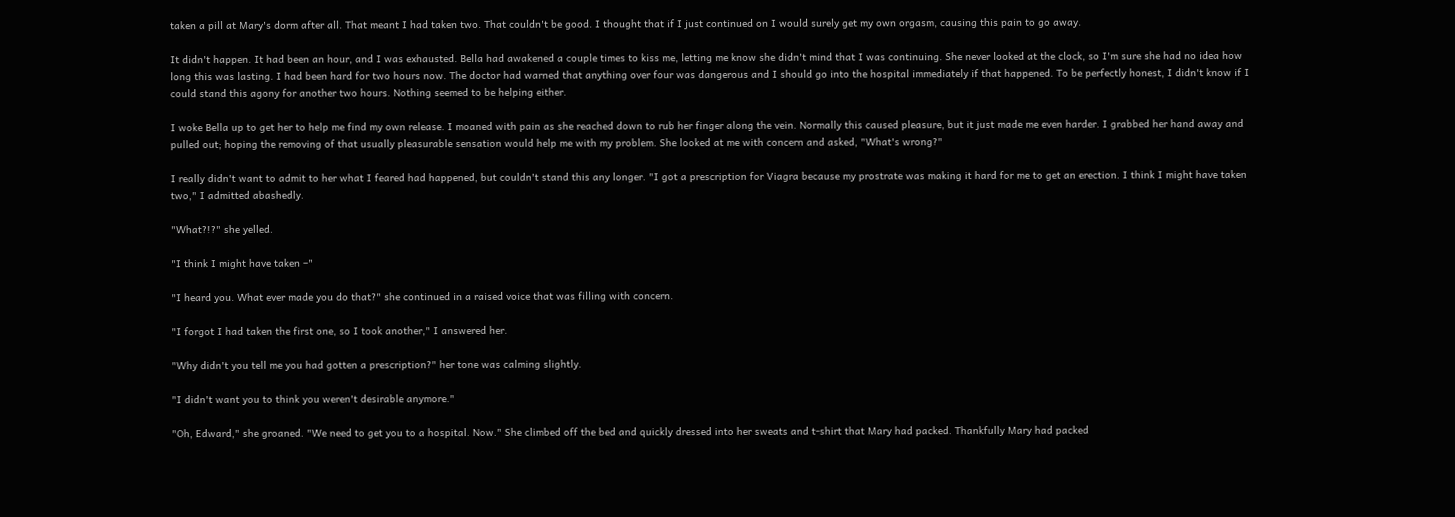taken a pill at Mary's dorm after all. That meant I had taken two. That couldn't be good. I thought that if I just continued on I would surely get my own orgasm, causing this pain to go away.

It didn't happen. It had been an hour, and I was exhausted. Bella had awakened a couple times to kiss me, letting me know she didn't mind that I was continuing. She never looked at the clock, so I'm sure she had no idea how long this was lasting. I had been hard for two hours now. The doctor had warned that anything over four was dangerous and I should go into the hospital immediately if that happened. To be perfectly honest, I didn't know if I could stand this agony for another two hours. Nothing seemed to be helping either.

I woke Bella up to get her to help me find my own release. I moaned with pain as she reached down to rub her finger along the vein. Normally this caused pleasure, but it just made me even harder. I grabbed her hand away and pulled out; hoping the removing of that usually pleasurable sensation would help me with my problem. She looked at me with concern and asked, "What's wrong?"

I really didn't want to admit to her what I feared had happened, but couldn't stand this any longer. "I got a prescription for Viagra because my prostrate was making it hard for me to get an erection. I think I might have taken two," I admitted abashedly.

"What?!?" she yelled.

"I think I might have taken –"

"I heard you. What ever made you do that?" she continued in a raised voice that was filling with concern.

"I forgot I had taken the first one, so I took another," I answered her.

"Why didn't you tell me you had gotten a prescription?" her tone was calming slightly.

"I didn't want you to think you weren't desirable anymore."

"Oh, Edward," she groaned. "We need to get you to a hospital. Now." She climbed off the bed and quickly dressed into her sweats and t-shirt that Mary had packed. Thankfully Mary had packed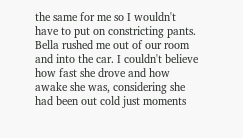the same for me so I wouldn't have to put on constricting pants. Bella rushed me out of our room and into the car. I couldn't believe how fast she drove and how awake she was, considering she had been out cold just moments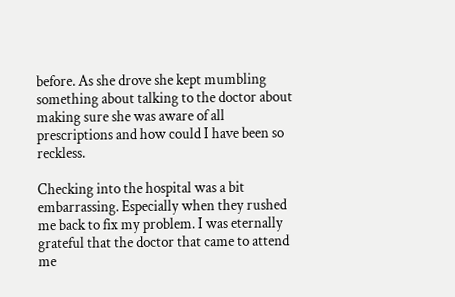before. As she drove she kept mumbling something about talking to the doctor about making sure she was aware of all prescriptions and how could I have been so reckless.

Checking into the hospital was a bit embarrassing. Especially when they rushed me back to fix my problem. I was eternally grateful that the doctor that came to attend me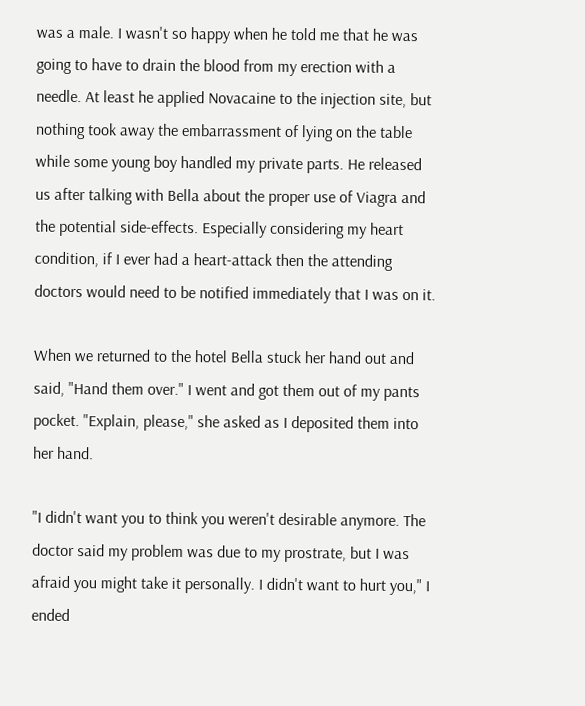was a male. I wasn't so happy when he told me that he was going to have to drain the blood from my erection with a needle. At least he applied Novacaine to the injection site, but nothing took away the embarrassment of lying on the table while some young boy handled my private parts. He released us after talking with Bella about the proper use of Viagra and the potential side-effects. Especially considering my heart condition, if I ever had a heart-attack then the attending doctors would need to be notified immediately that I was on it.

When we returned to the hotel Bella stuck her hand out and said, "Hand them over." I went and got them out of my pants pocket. "Explain, please," she asked as I deposited them into her hand.

"I didn't want you to think you weren't desirable anymore. The doctor said my problem was due to my prostrate, but I was afraid you might take it personally. I didn't want to hurt you," I ended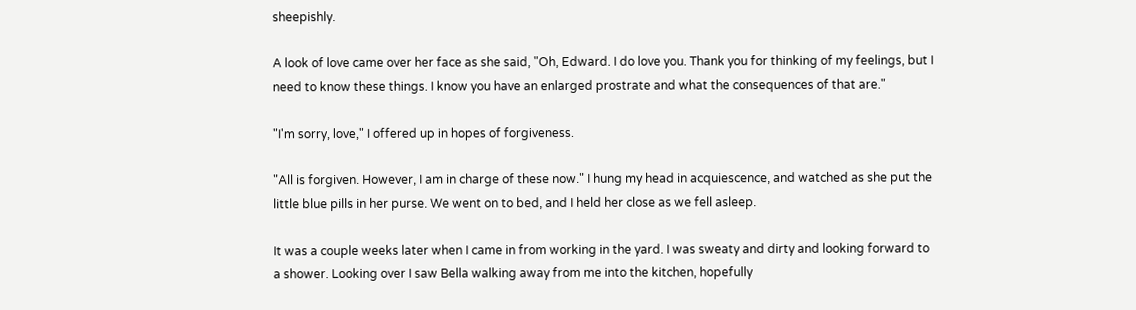sheepishly.

A look of love came over her face as she said, "Oh, Edward. I do love you. Thank you for thinking of my feelings, but I need to know these things. I know you have an enlarged prostrate and what the consequences of that are."

"I'm sorry, love," I offered up in hopes of forgiveness.

"All is forgiven. However, I am in charge of these now." I hung my head in acquiescence, and watched as she put the little blue pills in her purse. We went on to bed, and I held her close as we fell asleep.

It was a couple weeks later when I came in from working in the yard. I was sweaty and dirty and looking forward to a shower. Looking over I saw Bella walking away from me into the kitchen, hopefully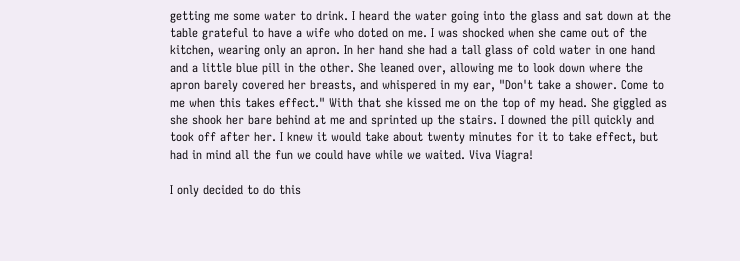getting me some water to drink. I heard the water going into the glass and sat down at the table grateful to have a wife who doted on me. I was shocked when she came out of the kitchen, wearing only an apron. In her hand she had a tall glass of cold water in one hand and a little blue pill in the other. She leaned over, allowing me to look down where the apron barely covered her breasts, and whispered in my ear, "Don't take a shower. Come to me when this takes effect." With that she kissed me on the top of my head. She giggled as she shook her bare behind at me and sprinted up the stairs. I downed the pill quickly and took off after her. I knew it would take about twenty minutes for it to take effect, but had in mind all the fun we could have while we waited. Viva Viagra!

I only decided to do this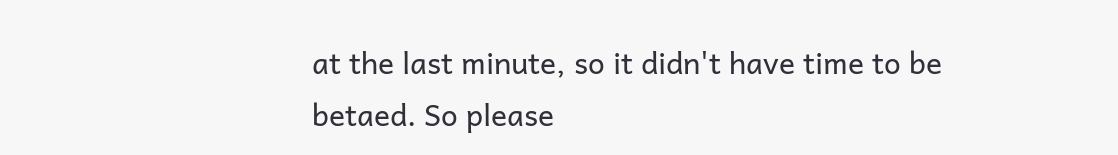at the last minute, so it didn't have time to be betaed. So please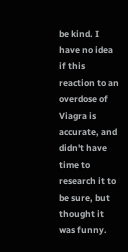be kind. I have no idea if this reaction to an overdose of Viagra is accurate, and didn't have time to research it to be sure, but thought it was funny.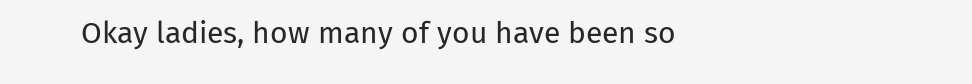Okay ladies, how many of you have been so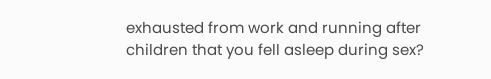exhausted from work and running after children that you fell asleep during sex?